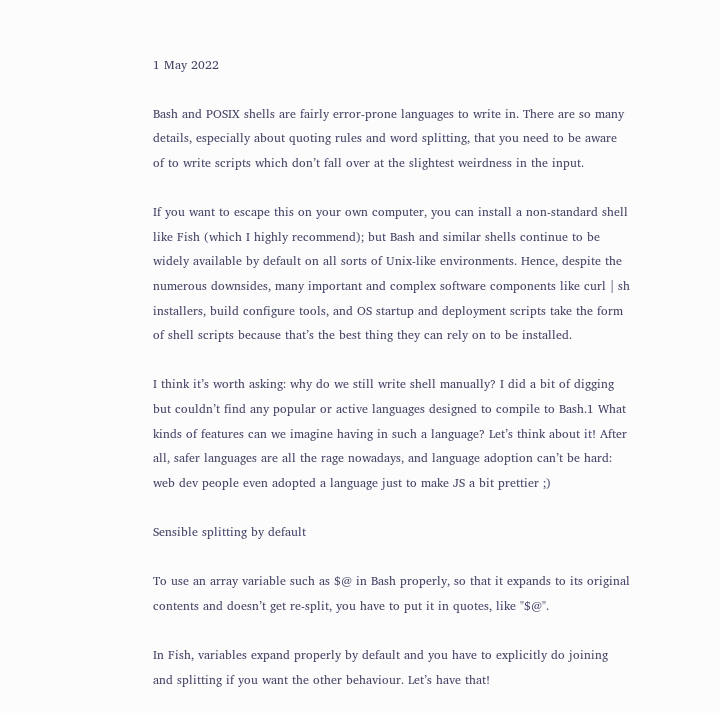1 May 2022

Bash and POSIX shells are fairly error-prone languages to write in. There are so many details, especially about quoting rules and word splitting, that you need to be aware of to write scripts which don’t fall over at the slightest weirdness in the input.

If you want to escape this on your own computer, you can install a non-standard shell like Fish (which I highly recommend); but Bash and similar shells continue to be widely available by default on all sorts of Unix-like environments. Hence, despite the numerous downsides, many important and complex software components like curl | sh installers, build configure tools, and OS startup and deployment scripts take the form of shell scripts because that’s the best thing they can rely on to be installed.

I think it’s worth asking: why do we still write shell manually? I did a bit of digging but couldn’t find any popular or active languages designed to compile to Bash.1 What kinds of features can we imagine having in such a language? Let’s think about it! After all, safer languages are all the rage nowadays, and language adoption can’t be hard: web dev people even adopted a language just to make JS a bit prettier ;)

Sensible splitting by default

To use an array variable such as $@ in Bash properly, so that it expands to its original contents and doesn’t get re-split, you have to put it in quotes, like "$@".

In Fish, variables expand properly by default and you have to explicitly do joining and splitting if you want the other behaviour. Let’s have that!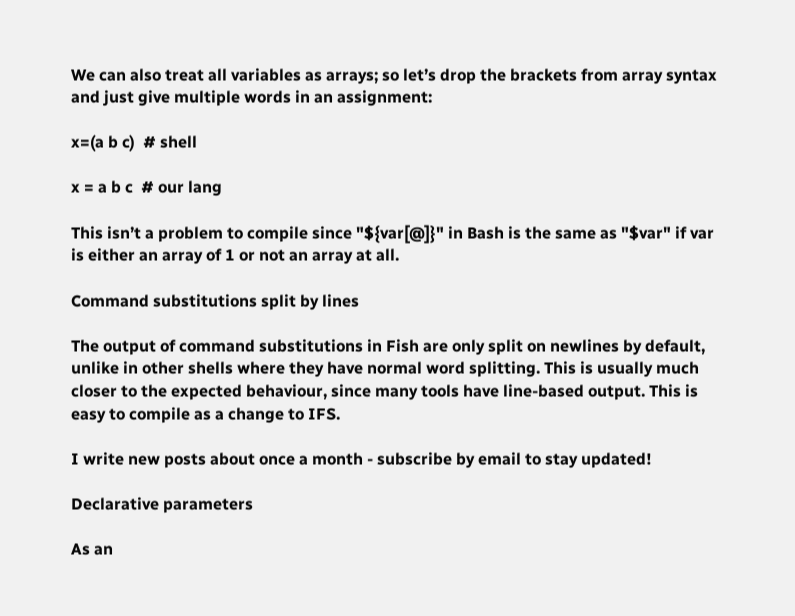We can also treat all variables as arrays; so let’s drop the brackets from array syntax and just give multiple words in an assignment:

x=(a b c)  # shell

x = a b c  # our lang

This isn’t a problem to compile since "${var[@]}" in Bash is the same as "$var" if var is either an array of 1 or not an array at all.

Command substitutions split by lines

The output of command substitutions in Fish are only split on newlines by default, unlike in other shells where they have normal word splitting. This is usually much closer to the expected behaviour, since many tools have line-based output. This is easy to compile as a change to IFS.

I write new posts about once a month - subscribe by email to stay updated!

Declarative parameters

As an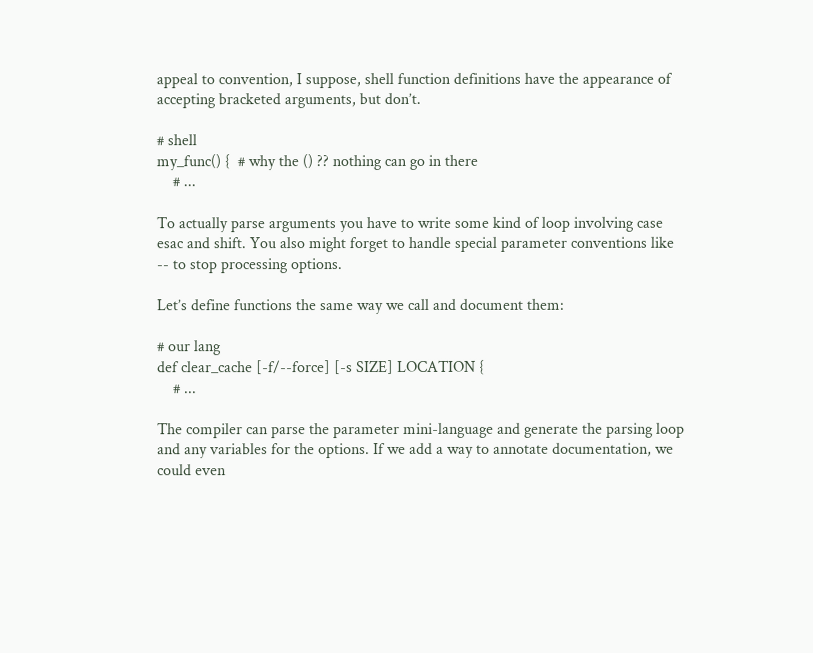appeal to convention, I suppose, shell function definitions have the appearance of accepting bracketed arguments, but don’t.

# shell
my_func() {  # why the () ?? nothing can go in there
    # ...

To actually parse arguments you have to write some kind of loop involving case esac and shift. You also might forget to handle special parameter conventions like -- to stop processing options.

Let’s define functions the same way we call and document them:

# our lang
def clear_cache [-f/--force] [-s SIZE] LOCATION {
    # ...

The compiler can parse the parameter mini-language and generate the parsing loop and any variables for the options. If we add a way to annotate documentation, we could even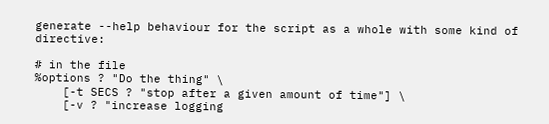generate --help behaviour for the script as a whole with some kind of directive:

# in the file
%options ? "Do the thing" \
    [-t SECS ? "stop after a given amount of time"] \
    [-v ? "increase logging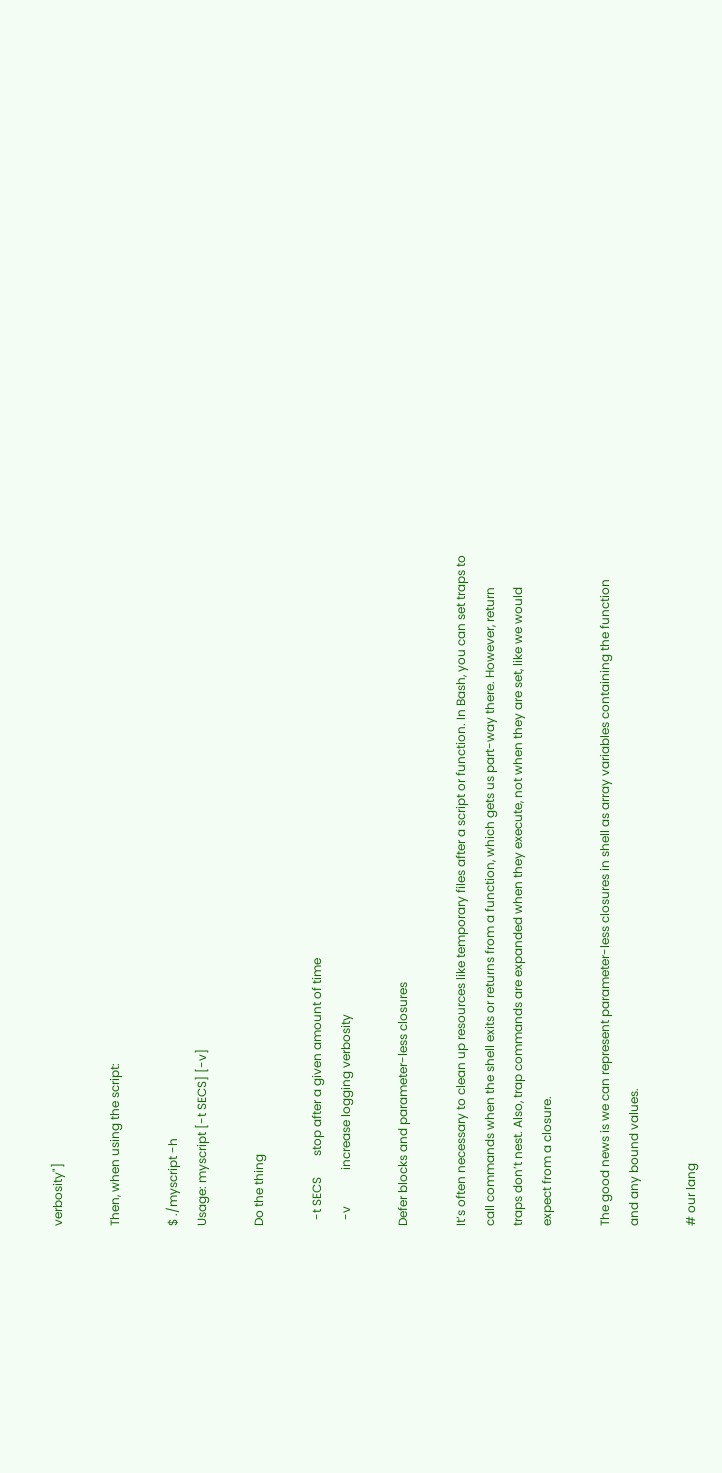verbosity"]

Then, when using the script:

$ ./myscript -h
Usage: myscript [-t SECS] [-v]

Do the thing

  -t SECS       stop after a given amount of time
  -v            increase logging verbosity

Defer blocks and parameter-less closures

It’s often necessary to clean up resources like temporary files after a script or function. In Bash, you can set traps to call commands when the shell exits or returns from a function, which gets us part-way there. However, return traps don’t nest. Also, trap commands are expanded when they execute, not when they are set, like we would expect from a closure.

The good news is we can represent parameter-less closures in shell as array variables containing the function and any bound values.

# our lang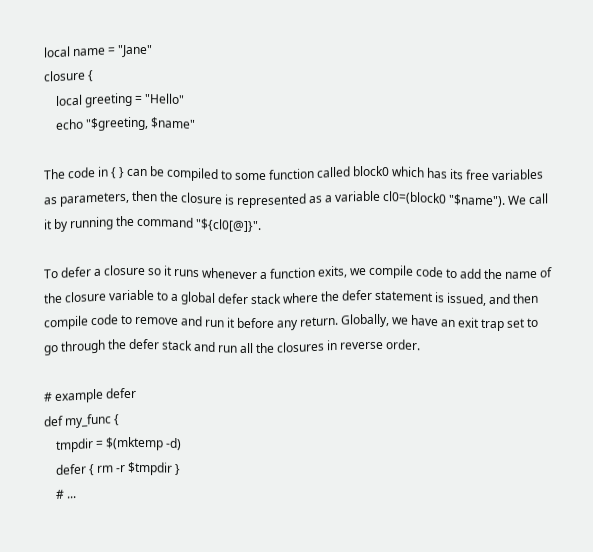local name = "Jane"
closure {
    local greeting = "Hello"
    echo "$greeting, $name"

The code in { } can be compiled to some function called block0 which has its free variables as parameters, then the closure is represented as a variable cl0=(block0 "$name"). We call it by running the command "${cl0[@]}".

To defer a closure so it runs whenever a function exits, we compile code to add the name of the closure variable to a global defer stack where the defer statement is issued, and then compile code to remove and run it before any return. Globally, we have an exit trap set to go through the defer stack and run all the closures in reverse order.

# example defer
def my_func {
    tmpdir = $(mktemp -d)
    defer { rm -r $tmpdir }
    # ...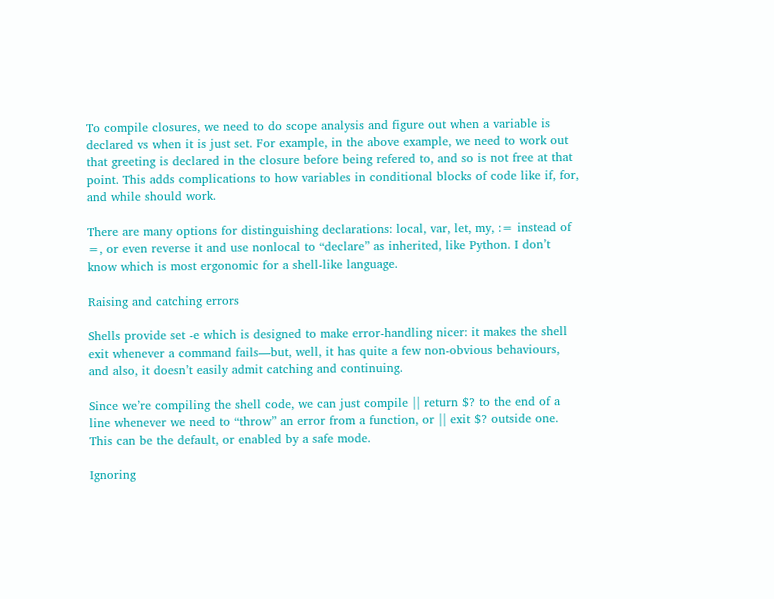To compile closures, we need to do scope analysis and figure out when a variable is declared vs when it is just set. For example, in the above example, we need to work out that greeting is declared in the closure before being refered to, and so is not free at that point. This adds complications to how variables in conditional blocks of code like if, for, and while should work.

There are many options for distinguishing declarations: local, var, let, my, := instead of =, or even reverse it and use nonlocal to “declare” as inherited, like Python. I don’t know which is most ergonomic for a shell-like language.

Raising and catching errors

Shells provide set -e which is designed to make error-handling nicer: it makes the shell exit whenever a command fails—but, well, it has quite a few non-obvious behaviours, and also, it doesn’t easily admit catching and continuing.

Since we’re compiling the shell code, we can just compile || return $? to the end of a line whenever we need to “throw” an error from a function, or || exit $? outside one. This can be the default, or enabled by a safe mode.

Ignoring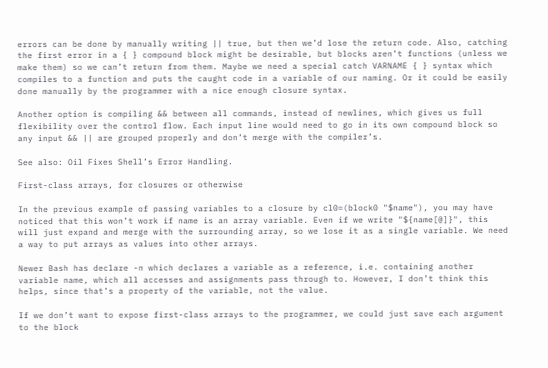errors can be done by manually writing || true, but then we’d lose the return code. Also, catching the first error in a { } compound block might be desirable, but blocks aren’t functions (unless we make them) so we can’t return from them. Maybe we need a special catch VARNAME { } syntax which compiles to a function and puts the caught code in a variable of our naming. Or it could be easily done manually by the programmer with a nice enough closure syntax.

Another option is compiling && between all commands, instead of newlines, which gives us full flexibility over the control flow. Each input line would need to go in its own compound block so any input && || are grouped properly and don’t merge with the compiler’s.

See also: Oil Fixes Shell’s Error Handling.

First-class arrays, for closures or otherwise

In the previous example of passing variables to a closure by cl0=(block0 "$name"), you may have noticed that this won’t work if name is an array variable. Even if we write "${name[@]}", this will just expand and merge with the surrounding array, so we lose it as a single variable. We need a way to put arrays as values into other arrays.

Newer Bash has declare -n which declares a variable as a reference, i.e. containing another variable name, which all accesses and assignments pass through to. However, I don’t think this helps, since that’s a property of the variable, not the value.

If we don’t want to expose first-class arrays to the programmer, we could just save each argument to the block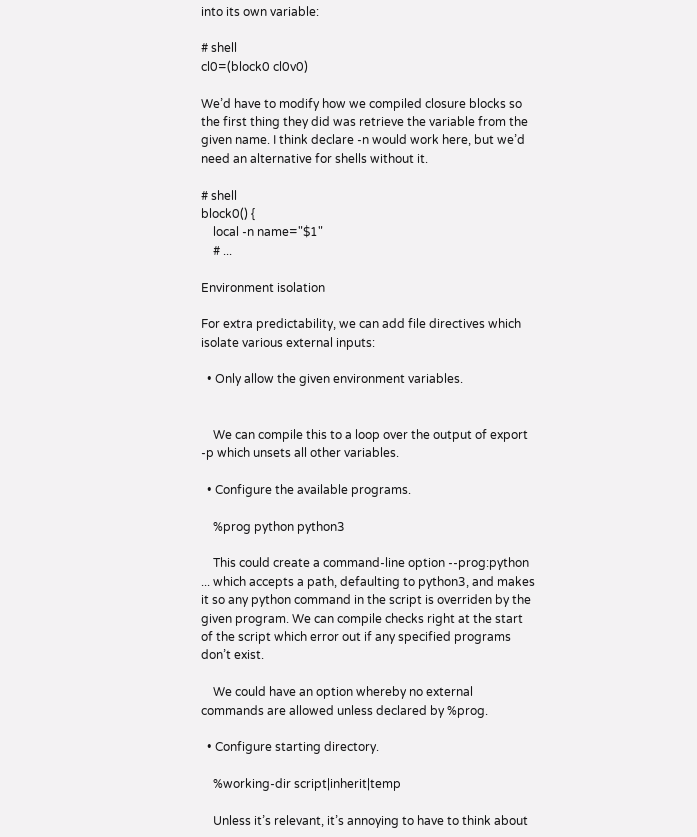into its own variable:

# shell
cl0=(block0 cl0v0)

We’d have to modify how we compiled closure blocks so the first thing they did was retrieve the variable from the given name. I think declare -n would work here, but we’d need an alternative for shells without it.

# shell
block0() {
    local -n name="$1"
    # ...

Environment isolation

For extra predictability, we can add file directives which isolate various external inputs:

  • Only allow the given environment variables.


    We can compile this to a loop over the output of export -p which unsets all other variables.

  • Configure the available programs.

    %prog python python3

    This could create a command-line option --prog:python ... which accepts a path, defaulting to python3, and makes it so any python command in the script is overriden by the given program. We can compile checks right at the start of the script which error out if any specified programs don’t exist.

    We could have an option whereby no external commands are allowed unless declared by %prog.

  • Configure starting directory.

    %working-dir script|inherit|temp

    Unless it’s relevant, it’s annoying to have to think about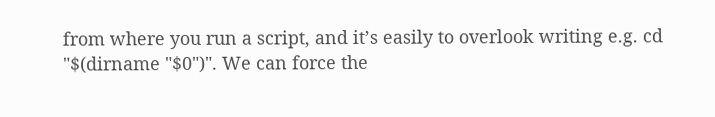from where you run a script, and it’s easily to overlook writing e.g. cd "$(dirname "$0")". We can force the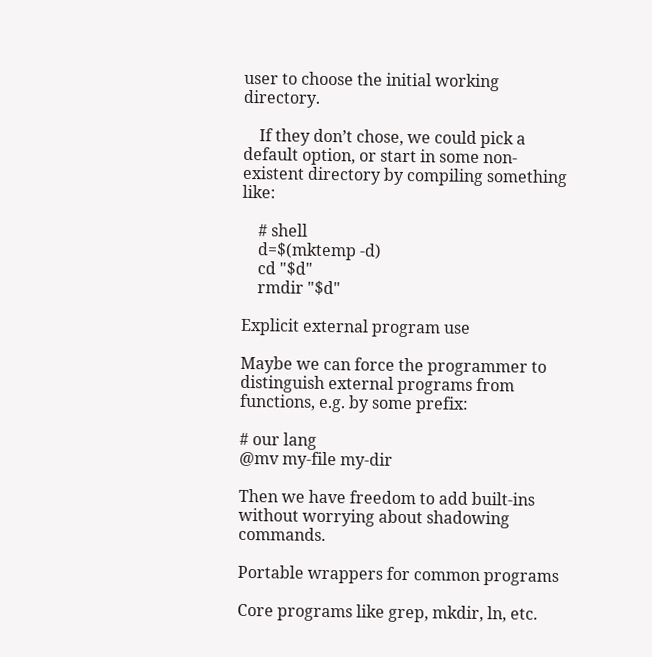user to choose the initial working directory.

    If they don’t chose, we could pick a default option, or start in some non-existent directory by compiling something like:

    # shell
    d=$(mktemp -d)
    cd "$d"
    rmdir "$d"

Explicit external program use

Maybe we can force the programmer to distinguish external programs from functions, e.g. by some prefix:

# our lang
@mv my-file my-dir

Then we have freedom to add built-ins without worrying about shadowing commands.

Portable wrappers for common programs

Core programs like grep, mkdir, ln, etc.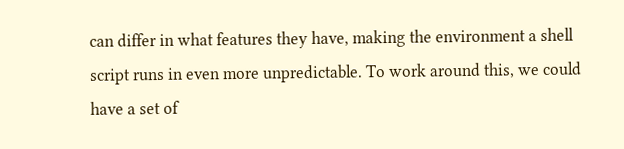can differ in what features they have, making the environment a shell script runs in even more unpredictable. To work around this, we could have a set of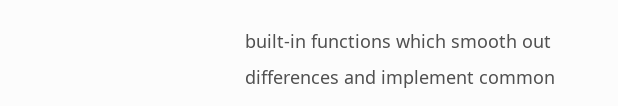built-in functions which smooth out differences and implement common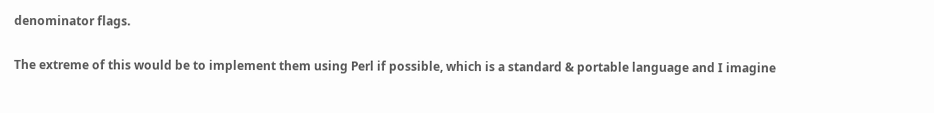denominator flags.

The extreme of this would be to implement them using Perl if possible, which is a standard & portable language and I imagine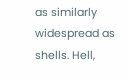as similarly widespread as shells. Hell,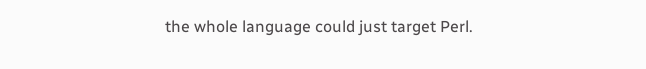the whole language could just target Perl.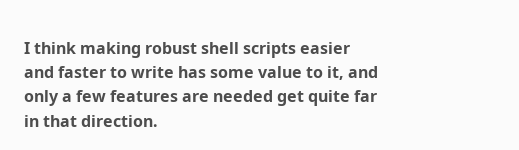I think making robust shell scripts easier and faster to write has some value to it, and only a few features are needed get quite far in that direction.